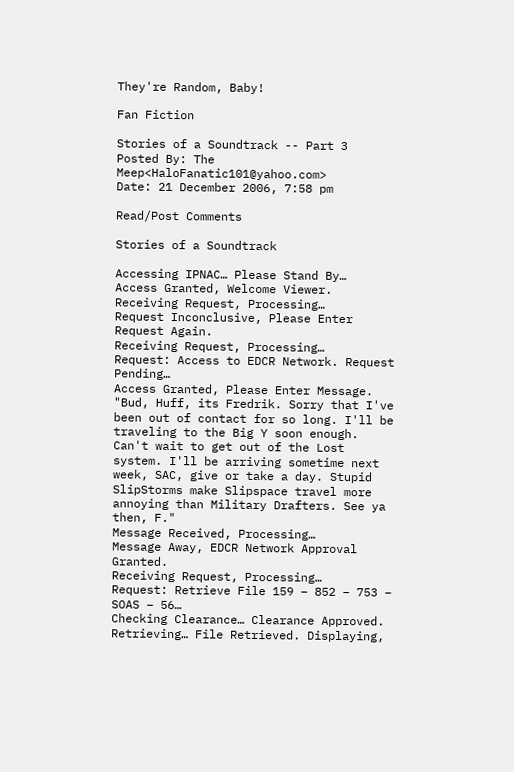They're Random, Baby!

Fan Fiction

Stories of a Soundtrack -- Part 3
Posted By: The Meep<HaloFanatic101@yahoo.com>
Date: 21 December 2006, 7:58 pm

Read/Post Comments

Stories of a Soundtrack

Accessing IPNAC… Please Stand By…
Access Granted, Welcome Viewer.
Receiving Request, Processing…
Request Inconclusive, Please Enter Request Again.
Receiving Request, Processing…
Request: Access to EDCR Network. Request Pending…
Access Granted, Please Enter Message.
"Bud, Huff, its Fredrik. Sorry that I've been out of contact for so long. I'll be traveling to the Big Y soon enough. Can't wait to get out of the Lost system. I'll be arriving sometime next week, SAC, give or take a day. Stupid SlipStorms make Slipspace travel more annoying than Military Drafters. See ya then, F."
Message Received, Processing…
Message Away, EDCR Network Approval Granted.
Receiving Request, Processing…
Request: Retrieve File 159 – 852 – 753 – SOAS – 56…
Checking Clearance… Clearance Approved.
Retrieving… File Retrieved. Displaying,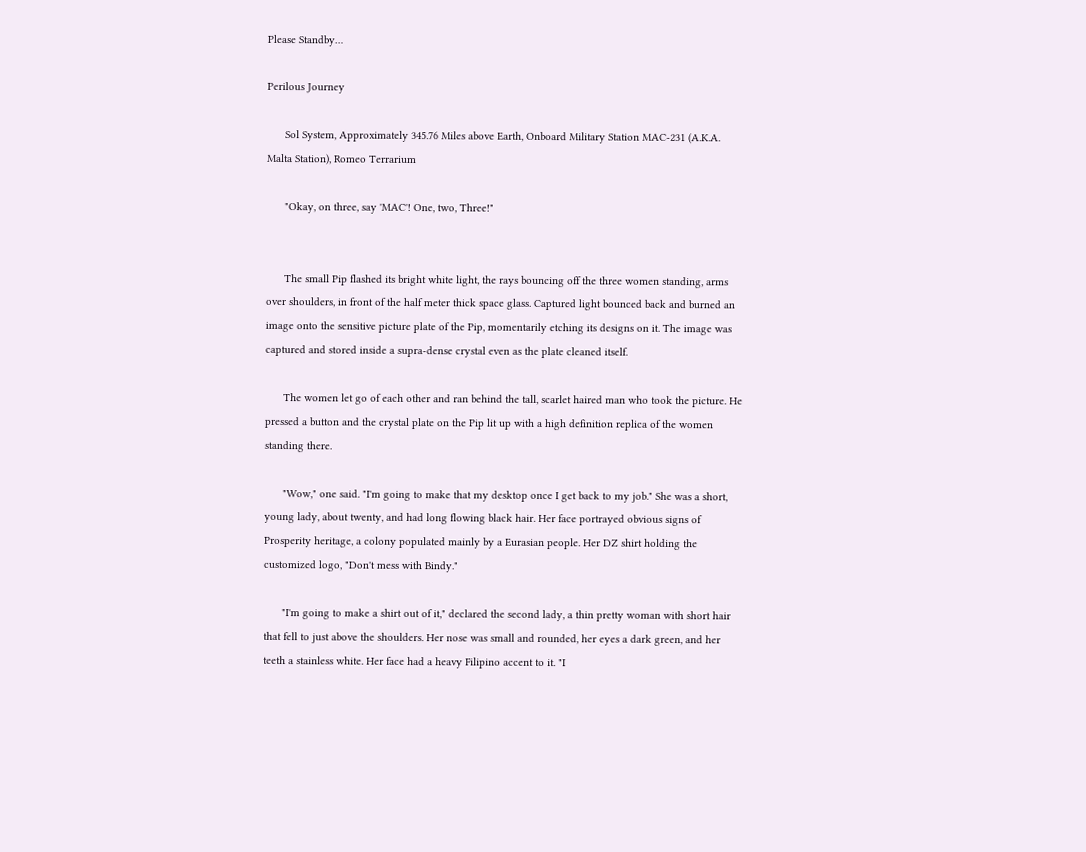Please Standby…

Perilous Journey

      Sol System, Approximately 345.76 Miles above Earth, Onboard Military Station MAC-231 (A.K.A. Malta Station), Romeo Terrarium

      "Okay, on three, say 'MAC'! One, two, Three!"


      The small Pip flashed its bright white light, the rays bouncing off the three women standing, arms over shoulders, in front of the half meter thick space glass. Captured light bounced back and burned an image onto the sensitive picture plate of the Pip, momentarily etching its designs on it. The image was captured and stored inside a supra-dense crystal even as the plate cleaned itself.

      The women let go of each other and ran behind the tall, scarlet haired man who took the picture. He pressed a button and the crystal plate on the Pip lit up with a high definition replica of the women standing there.

      "Wow," one said. "I'm going to make that my desktop once I get back to my job." She was a short, young lady, about twenty, and had long flowing black hair. Her face portrayed obvious signs of Prosperity heritage, a colony populated mainly by a Eurasian people. Her DZ shirt holding the customized logo, "Don't mess with Bindy."

      "I'm going to make a shirt out of it," declared the second lady, a thin pretty woman with short hair that fell to just above the shoulders. Her nose was small and rounded, her eyes a dark green, and her teeth a stainless white. Her face had a heavy Filipino accent to it. "I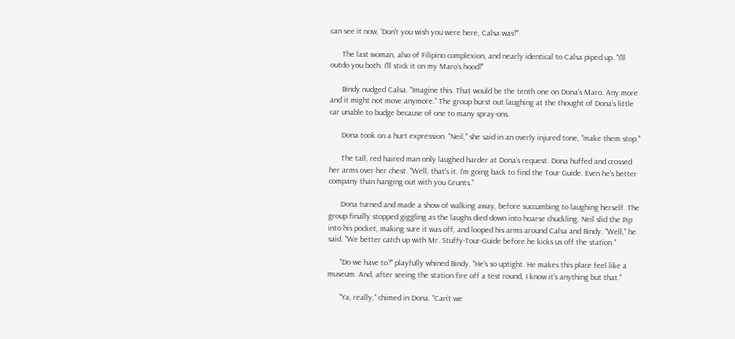can see it now, 'Don't you wish you were here, Calsa was!'"

      The last woman, also of Filipino complexion, and nearly identical to Calsa piped up. "I'll outdo you both. I'll stick it on my Maro's hood!"

      Bindy nudged Calsa. "Imagine this. That would be the tenth one on Dona's Maro. Any more and it might not move anymore." The group burst out laughing at the thought of Dona's little car unable to budge because of one to many spray-ons.

      Dona took on a hurt expression. "Neil," she said in an overly injured tone, "make them stop."

      The tall, red haired man only laughed harder at Dona's request. Dona huffed and crossed her arms over her chest. "Well, that's it. I'm going back to find the Tour Guide. Even he's better company than hanging out with you Grunts."

      Dona turned and made a show of walking away, before succumbing to laughing herself. The group finally stopped giggling as the laughs died down into hoarse chuckling. Neil slid the Pip into his pocket, making sure it was off, and looped his arms around Calsa and Bindy. "Well," he said. "We better catch up with Mr. Stuffy-Tour-Guide before he kicks us off the station."

      "Do we have to?" playfully whined Bindy. "He's so uptight. He makes this place feel like a museum. And, after seeing the station fire off a test round, I know it's anything but that."

      "Ya, really," chimed in Dona. "Can't we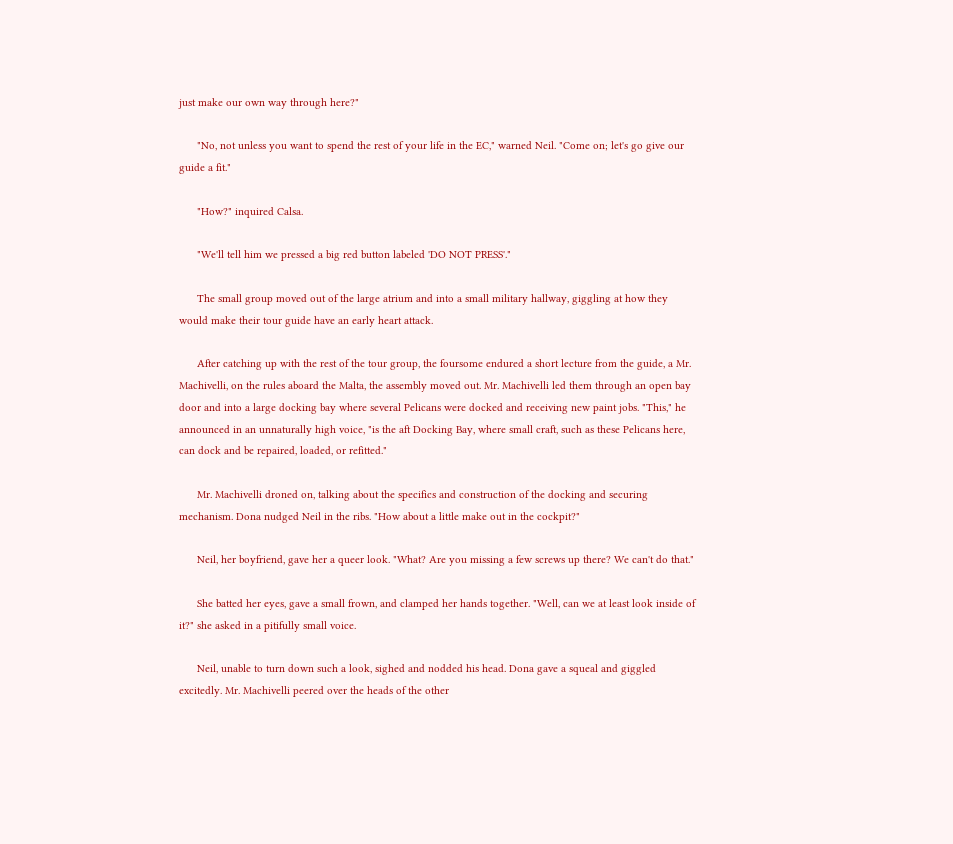just make our own way through here?"

      "No, not unless you want to spend the rest of your life in the EC," warned Neil. "Come on; let's go give our guide a fit."

      "How?" inquired Calsa.

      "We'll tell him we pressed a big red button labeled 'DO NOT PRESS'."

      The small group moved out of the large atrium and into a small military hallway, giggling at how they would make their tour guide have an early heart attack.

      After catching up with the rest of the tour group, the foursome endured a short lecture from the guide, a Mr. Machivelli, on the rules aboard the Malta, the assembly moved out. Mr. Machivelli led them through an open bay door and into a large docking bay where several Pelicans were docked and receiving new paint jobs. "This," he announced in an unnaturally high voice, "is the aft Docking Bay, where small craft, such as these Pelicans here, can dock and be repaired, loaded, or refitted."

      Mr. Machivelli droned on, talking about the specifics and construction of the docking and securing mechanism. Dona nudged Neil in the ribs. "How about a little make out in the cockpit?"

      Neil, her boyfriend, gave her a queer look. "What? Are you missing a few screws up there? We can't do that."

      She batted her eyes, gave a small frown, and clamped her hands together. "Well, can we at least look inside of it?" she asked in a pitifully small voice.

      Neil, unable to turn down such a look, sighed and nodded his head. Dona gave a squeal and giggled excitedly. Mr. Machivelli peered over the heads of the other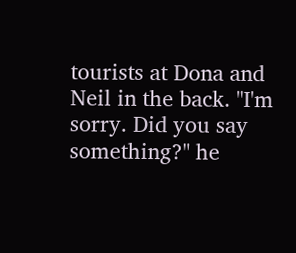tourists at Dona and Neil in the back. "I'm sorry. Did you say something?" he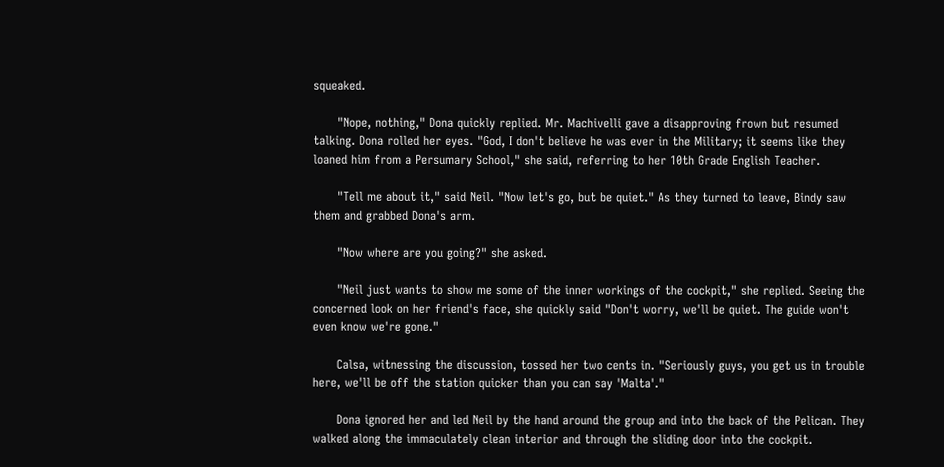squeaked.

      "Nope, nothing," Dona quickly replied. Mr. Machivelli gave a disapproving frown but resumed talking. Dona rolled her eyes. "God, I don't believe he was ever in the Military; it seems like they loaned him from a Persumary School," she said, referring to her 10th Grade English Teacher.

      "Tell me about it," said Neil. "Now let's go, but be quiet." As they turned to leave, Bindy saw them and grabbed Dona's arm.

      "Now where are you going?" she asked.

      "Neil just wants to show me some of the inner workings of the cockpit," she replied. Seeing the concerned look on her friend's face, she quickly said "Don't worry, we'll be quiet. The guide won't even know we're gone."

      Calsa, witnessing the discussion, tossed her two cents in. "Seriously guys, you get us in trouble here, we'll be off the station quicker than you can say 'Malta'."

      Dona ignored her and led Neil by the hand around the group and into the back of the Pelican. They walked along the immaculately clean interior and through the sliding door into the cockpit.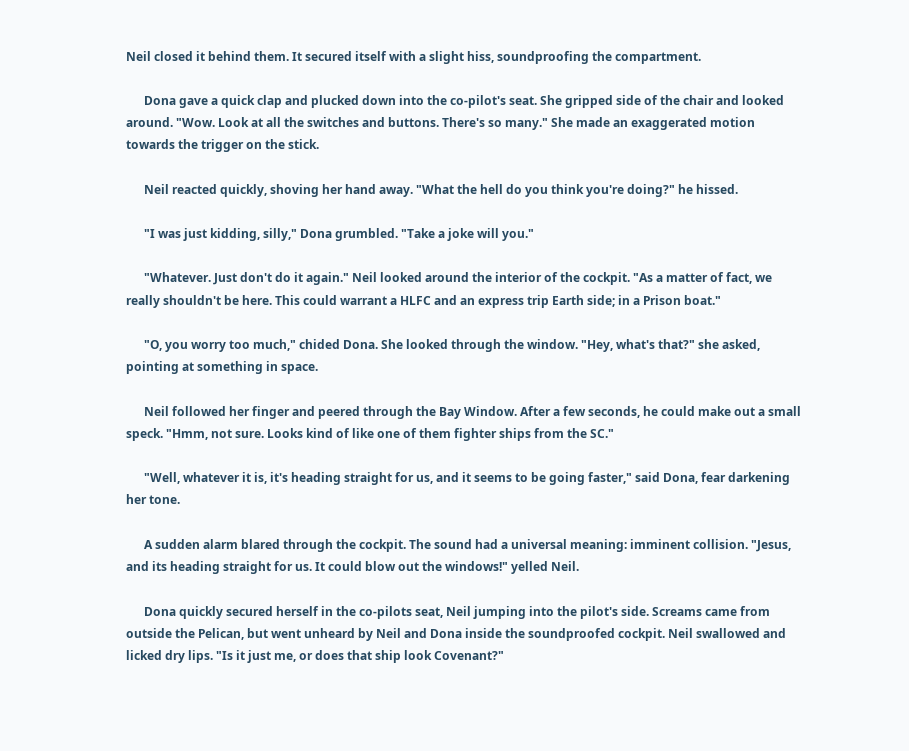Neil closed it behind them. It secured itself with a slight hiss, soundproofing the compartment.

      Dona gave a quick clap and plucked down into the co-pilot's seat. She gripped side of the chair and looked around. "Wow. Look at all the switches and buttons. There's so many." She made an exaggerated motion towards the trigger on the stick.

      Neil reacted quickly, shoving her hand away. "What the hell do you think you're doing?" he hissed.

      "I was just kidding, silly," Dona grumbled. "Take a joke will you."

      "Whatever. Just don't do it again." Neil looked around the interior of the cockpit. "As a matter of fact, we really shouldn't be here. This could warrant a HLFC and an express trip Earth side; in a Prison boat."

      "O, you worry too much," chided Dona. She looked through the window. "Hey, what's that?" she asked, pointing at something in space.

      Neil followed her finger and peered through the Bay Window. After a few seconds, he could make out a small speck. "Hmm, not sure. Looks kind of like one of them fighter ships from the SC."

      "Well, whatever it is, it's heading straight for us, and it seems to be going faster," said Dona, fear darkening her tone.

      A sudden alarm blared through the cockpit. The sound had a universal meaning: imminent collision. "Jesus, and its heading straight for us. It could blow out the windows!" yelled Neil.

      Dona quickly secured herself in the co-pilots seat, Neil jumping into the pilot's side. Screams came from outside the Pelican, but went unheard by Neil and Dona inside the soundproofed cockpit. Neil swallowed and licked dry lips. "Is it just me, or does that ship look Covenant?"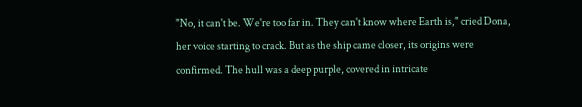"No, it can't be. We're too far in. They can't know where Earth is," cried Dona, her voice starting to crack. But as the ship came closer, its origins were confirmed. The hull was a deep purple, covered in intricate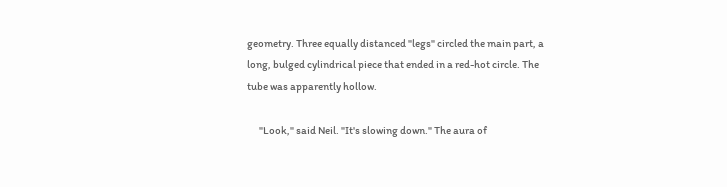geometry. Three equally distanced "legs" circled the main part, a long, bulged cylindrical piece that ended in a red-hot circle. The tube was apparently hollow.

      "Look," said Neil. "It's slowing down." The aura of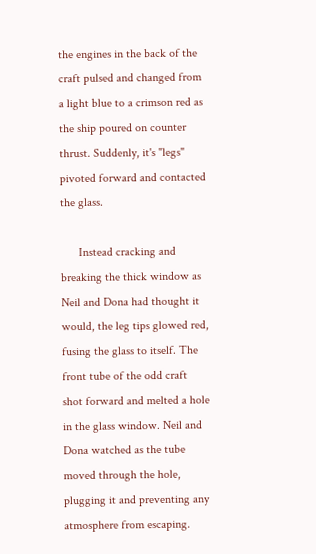the engines in the back of the craft pulsed and changed from a light blue to a crimson red as the ship poured on counter thrust. Suddenly, it's "legs" pivoted forward and contacted the glass.

      Instead cracking and breaking the thick window as Neil and Dona had thought it would, the leg tips glowed red, fusing the glass to itself. The front tube of the odd craft shot forward and melted a hole in the glass window. Neil and Dona watched as the tube moved through the hole, plugging it and preventing any atmosphere from escaping.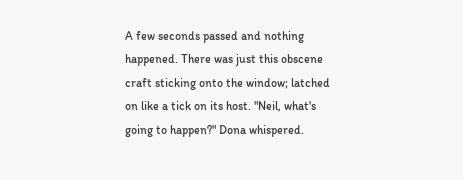A few seconds passed and nothing happened. There was just this obscene craft sticking onto the window; latched on like a tick on its host. "Neil, what's going to happen?" Dona whispered.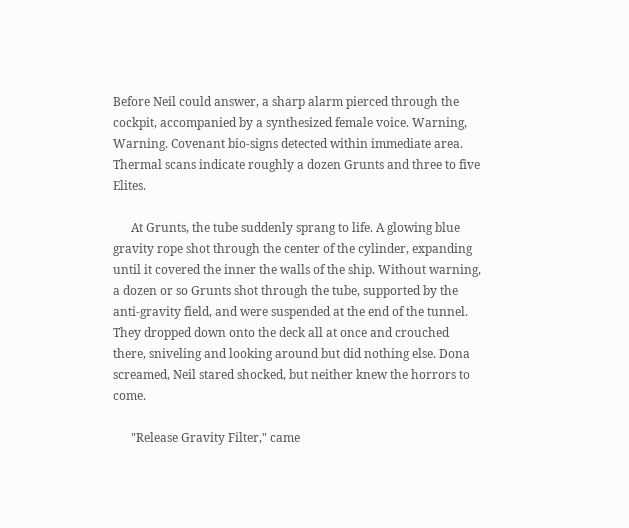Before Neil could answer, a sharp alarm pierced through the cockpit, accompanied by a synthesized female voice. Warning, Warning. Covenant bio-signs detected within immediate area. Thermal scans indicate roughly a dozen Grunts and three to five Elites.

      At Grunts, the tube suddenly sprang to life. A glowing blue gravity rope shot through the center of the cylinder, expanding until it covered the inner the walls of the ship. Without warning, a dozen or so Grunts shot through the tube, supported by the anti-gravity field, and were suspended at the end of the tunnel. They dropped down onto the deck all at once and crouched there, sniveling and looking around but did nothing else. Dona screamed, Neil stared shocked, but neither knew the horrors to come.

      "Release Gravity Filter," came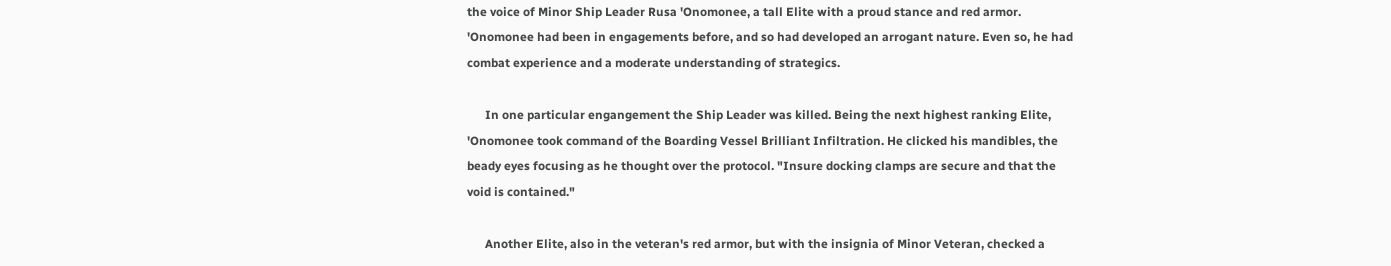the voice of Minor Ship Leader Rusa 'Onomonee, a tall Elite with a proud stance and red armor. 'Onomonee had been in engagements before, and so had developed an arrogant nature. Even so, he had combat experience and a moderate understanding of strategics.

      In one particular engangement the Ship Leader was killed. Being the next highest ranking Elite, 'Onomonee took command of the Boarding Vessel Brilliant Infiltration. He clicked his mandibles, the beady eyes focusing as he thought over the protocol. "Insure docking clamps are secure and that the void is contained."

      Another Elite, also in the veteran's red armor, but with the insignia of Minor Veteran, checked a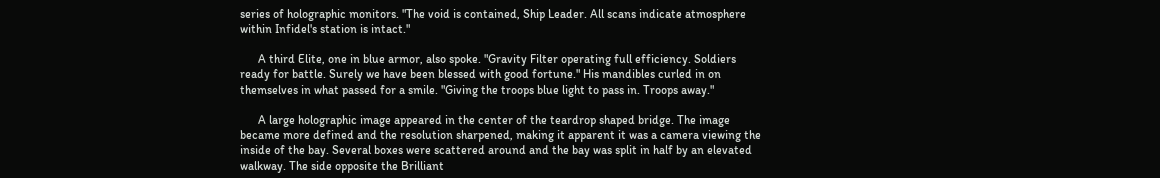series of holographic monitors. "The void is contained, Ship Leader. All scans indicate atmosphere within Infidel's station is intact."

      A third Elite, one in blue armor, also spoke. "Gravity Filter operating full efficiency. Soldiers ready for battle. Surely we have been blessed with good fortune." His mandibles curled in on themselves in what passed for a smile. "Giving the troops blue light to pass in. Troops away."

      A large holographic image appeared in the center of the teardrop shaped bridge. The image became more defined and the resolution sharpened, making it apparent it was a camera viewing the inside of the bay. Several boxes were scattered around and the bay was split in half by an elevated walkway. The side opposite the Brilliant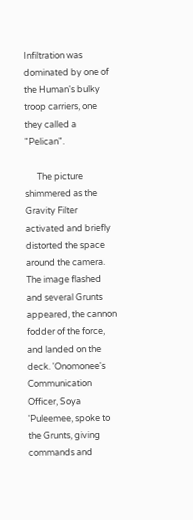Infiltration was dominated by one of the Human's bulky troop carriers, one they called a "Pelican".

      The picture shimmered as the Gravity Filter activated and briefly distorted the space around the camera. The image flashed and several Grunts appeared, the cannon fodder of the force, and landed on the deck. 'Onomonee's Communication Officer, Soya 'Puleemee, spoke to the Grunts, giving commands and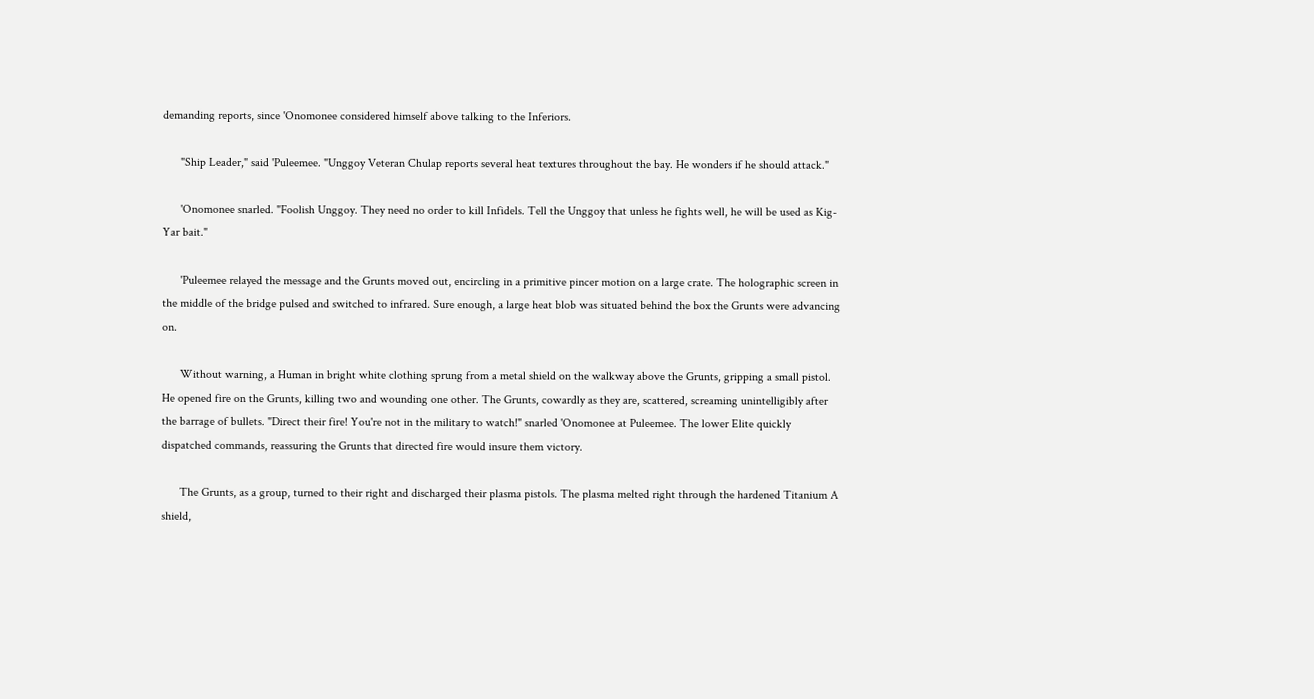demanding reports, since 'Onomonee considered himself above talking to the Inferiors.

      "Ship Leader," said 'Puleemee. "Unggoy Veteran Chulap reports several heat textures throughout the bay. He wonders if he should attack."

      'Onomonee snarled. "Foolish Unggoy. They need no order to kill Infidels. Tell the Unggoy that unless he fights well, he will be used as Kig-Yar bait."

      'Puleemee relayed the message and the Grunts moved out, encircling in a primitive pincer motion on a large crate. The holographic screen in the middle of the bridge pulsed and switched to infrared. Sure enough, a large heat blob was situated behind the box the Grunts were advancing on.

      Without warning, a Human in bright white clothing sprung from a metal shield on the walkway above the Grunts, gripping a small pistol. He opened fire on the Grunts, killing two and wounding one other. The Grunts, cowardly as they are, scattered, screaming unintelligibly after the barrage of bullets. "Direct their fire! You're not in the military to watch!" snarled 'Onomonee at Puleemee. The lower Elite quickly dispatched commands, reassuring the Grunts that directed fire would insure them victory.

      The Grunts, as a group, turned to their right and discharged their plasma pistols. The plasma melted right through the hardened Titanium A shield,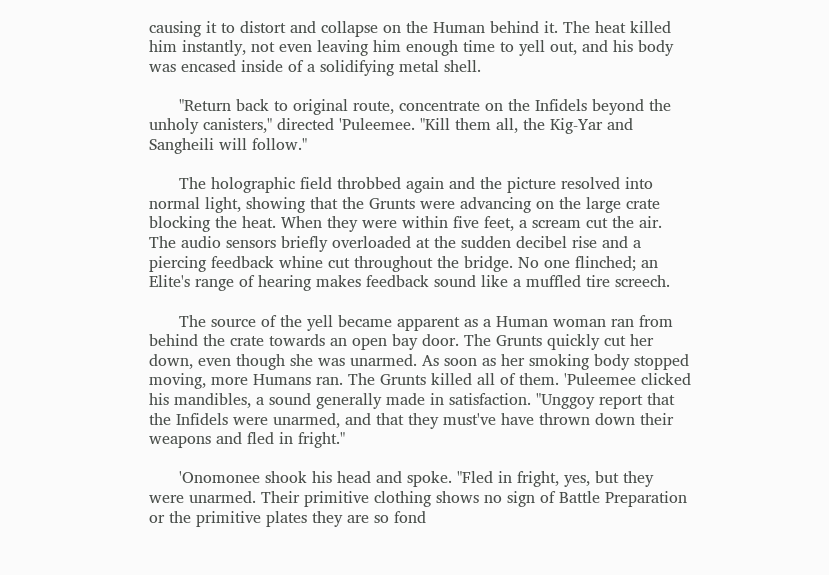causing it to distort and collapse on the Human behind it. The heat killed him instantly, not even leaving him enough time to yell out, and his body was encased inside of a solidifying metal shell.

      "Return back to original route, concentrate on the Infidels beyond the unholy canisters," directed 'Puleemee. "Kill them all, the Kig-Yar and Sangheili will follow."

      The holographic field throbbed again and the picture resolved into normal light, showing that the Grunts were advancing on the large crate blocking the heat. When they were within five feet, a scream cut the air. The audio sensors briefly overloaded at the sudden decibel rise and a piercing feedback whine cut throughout the bridge. No one flinched; an Elite's range of hearing makes feedback sound like a muffled tire screech.

      The source of the yell became apparent as a Human woman ran from behind the crate towards an open bay door. The Grunts quickly cut her down, even though she was unarmed. As soon as her smoking body stopped moving, more Humans ran. The Grunts killed all of them. 'Puleemee clicked his mandibles, a sound generally made in satisfaction. "Unggoy report that the Infidels were unarmed, and that they must've have thrown down their weapons and fled in fright."

      'Onomonee shook his head and spoke. "Fled in fright, yes, but they were unarmed. Their primitive clothing shows no sign of Battle Preparation or the primitive plates they are so fond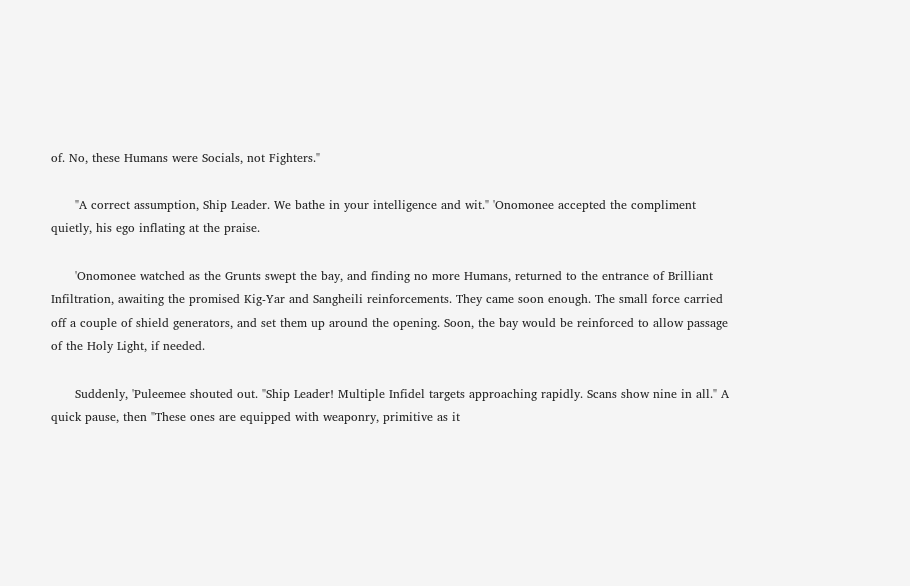of. No, these Humans were Socials, not Fighters."

      "A correct assumption, Ship Leader. We bathe in your intelligence and wit." 'Onomonee accepted the compliment quietly, his ego inflating at the praise.

      'Onomonee watched as the Grunts swept the bay, and finding no more Humans, returned to the entrance of Brilliant Infiltration, awaiting the promised Kig-Yar and Sangheili reinforcements. They came soon enough. The small force carried off a couple of shield generators, and set them up around the opening. Soon, the bay would be reinforced to allow passage of the Holy Light, if needed.

      Suddenly, 'Puleemee shouted out. "Ship Leader! Multiple Infidel targets approaching rapidly. Scans show nine in all." A quick pause, then "These ones are equipped with weaponry, primitive as it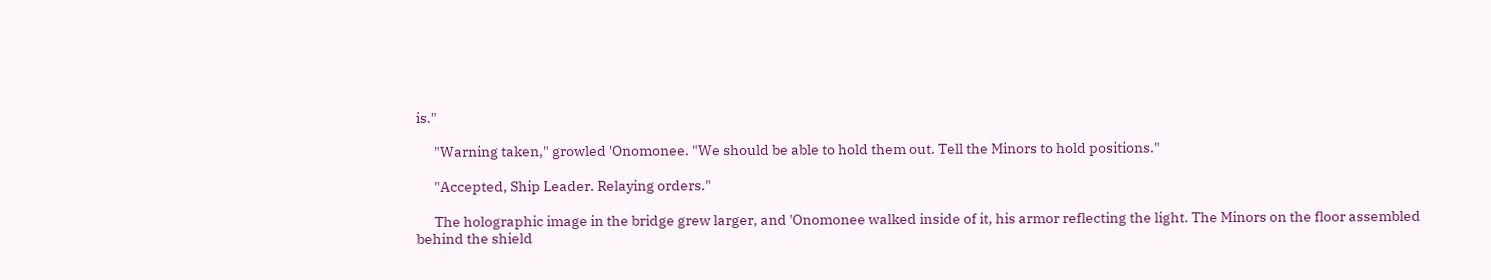is."

      "Warning taken," growled 'Onomonee. "We should be able to hold them out. Tell the Minors to hold positions."

      "Accepted, Ship Leader. Relaying orders."

      The holographic image in the bridge grew larger, and 'Onomonee walked inside of it, his armor reflecting the light. The Minors on the floor assembled behind the shield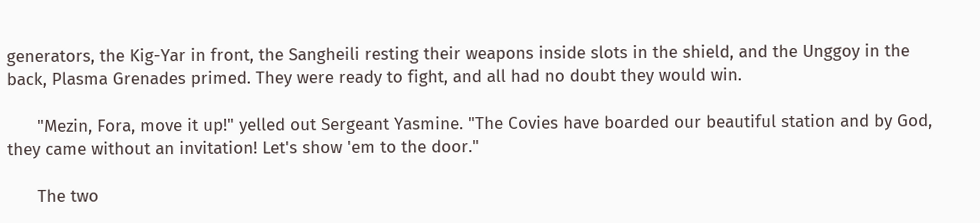generators, the Kig-Yar in front, the Sangheili resting their weapons inside slots in the shield, and the Unggoy in the back, Plasma Grenades primed. They were ready to fight, and all had no doubt they would win.

      "Mezin, Fora, move it up!" yelled out Sergeant Yasmine. "The Covies have boarded our beautiful station and by God, they came without an invitation! Let's show 'em to the door."

      The two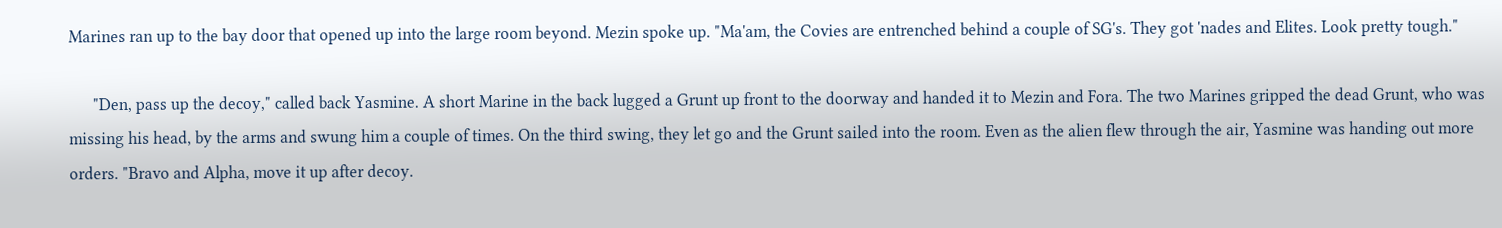Marines ran up to the bay door that opened up into the large room beyond. Mezin spoke up. "Ma'am, the Covies are entrenched behind a couple of SG's. They got 'nades and Elites. Look pretty tough."

      "Den, pass up the decoy," called back Yasmine. A short Marine in the back lugged a Grunt up front to the doorway and handed it to Mezin and Fora. The two Marines gripped the dead Grunt, who was missing his head, by the arms and swung him a couple of times. On the third swing, they let go and the Grunt sailed into the room. Even as the alien flew through the air, Yasmine was handing out more orders. "Bravo and Alpha, move it up after decoy.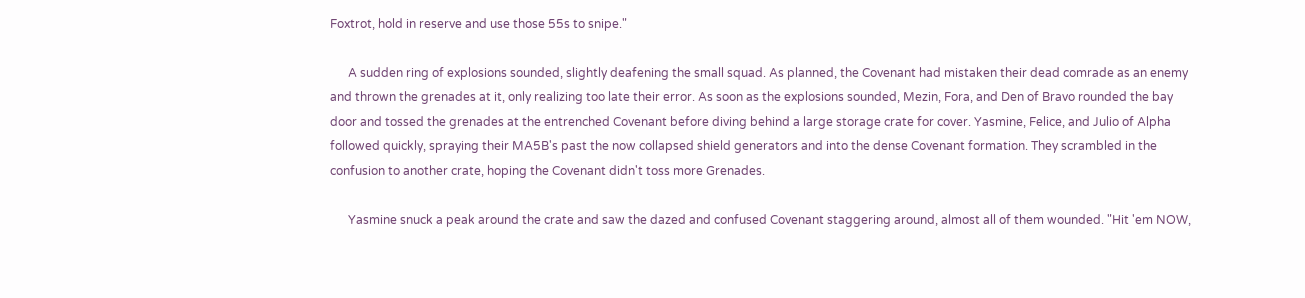Foxtrot, hold in reserve and use those 55s to snipe."

      A sudden ring of explosions sounded, slightly deafening the small squad. As planned, the Covenant had mistaken their dead comrade as an enemy and thrown the grenades at it, only realizing too late their error. As soon as the explosions sounded, Mezin, Fora, and Den of Bravo rounded the bay door and tossed the grenades at the entrenched Covenant before diving behind a large storage crate for cover. Yasmine, Felice, and Julio of Alpha followed quickly, spraying their MA5B's past the now collapsed shield generators and into the dense Covenant formation. They scrambled in the confusion to another crate, hoping the Covenant didn't toss more Grenades.

      Yasmine snuck a peak around the crate and saw the dazed and confused Covenant staggering around, almost all of them wounded. "Hit 'em NOW,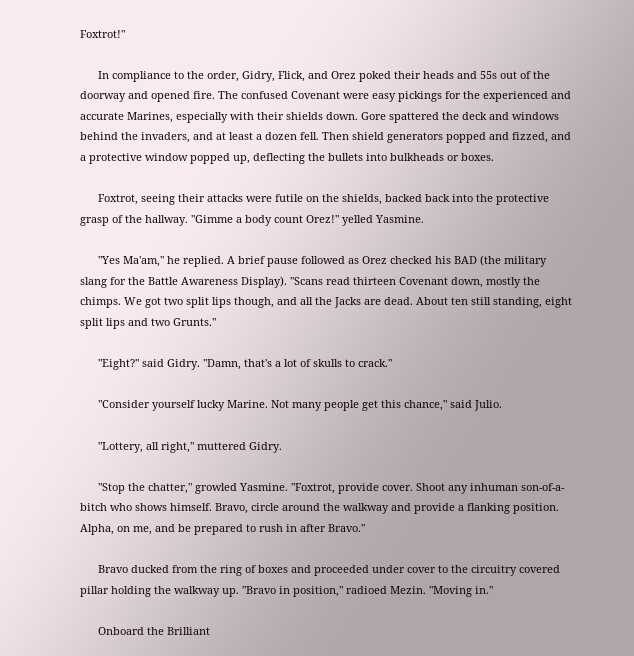Foxtrot!"

      In compliance to the order, Gidry, Flick, and Orez poked their heads and 55s out of the doorway and opened fire. The confused Covenant were easy pickings for the experienced and accurate Marines, especially with their shields down. Gore spattered the deck and windows behind the invaders, and at least a dozen fell. Then shield generators popped and fizzed, and a protective window popped up, deflecting the bullets into bulkheads or boxes.

      Foxtrot, seeing their attacks were futile on the shields, backed back into the protective grasp of the hallway. "Gimme a body count Orez!" yelled Yasmine.

      "Yes Ma'am," he replied. A brief pause followed as Orez checked his BAD (the military slang for the Battle Awareness Display). "Scans read thirteen Covenant down, mostly the chimps. We got two split lips though, and all the Jacks are dead. About ten still standing, eight split lips and two Grunts."

      "Eight?" said Gidry. "Damn, that's a lot of skulls to crack."

      "Consider yourself lucky Marine. Not many people get this chance," said Julio.

      "Lottery, all right," muttered Gidry.

      "Stop the chatter," growled Yasmine. "Foxtrot, provide cover. Shoot any inhuman son-of-a-bitch who shows himself. Bravo, circle around the walkway and provide a flanking position. Alpha, on me, and be prepared to rush in after Bravo."

      Bravo ducked from the ring of boxes and proceeded under cover to the circuitry covered pillar holding the walkway up. "Bravo in position," radioed Mezin. "Moving in."

      Onboard the Brilliant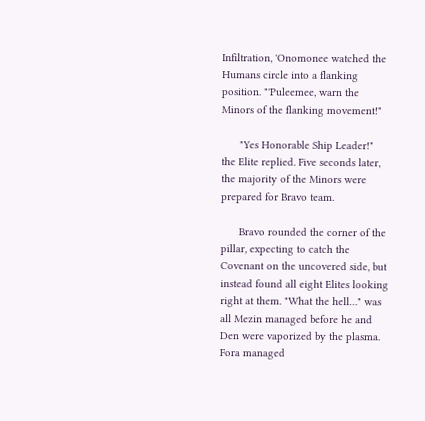Infiltration, 'Onomonee watched the Humans circle into a flanking position. "'Puleemee, warn the Minors of the flanking movement!"

      "Yes Honorable Ship Leader!" the Elite replied. Five seconds later, the majority of the Minors were prepared for Bravo team.

      Bravo rounded the corner of the pillar, expecting to catch the Covenant on the uncovered side, but instead found all eight Elites looking right at them. "What the hell…" was all Mezin managed before he and Den were vaporized by the plasma. Fora managed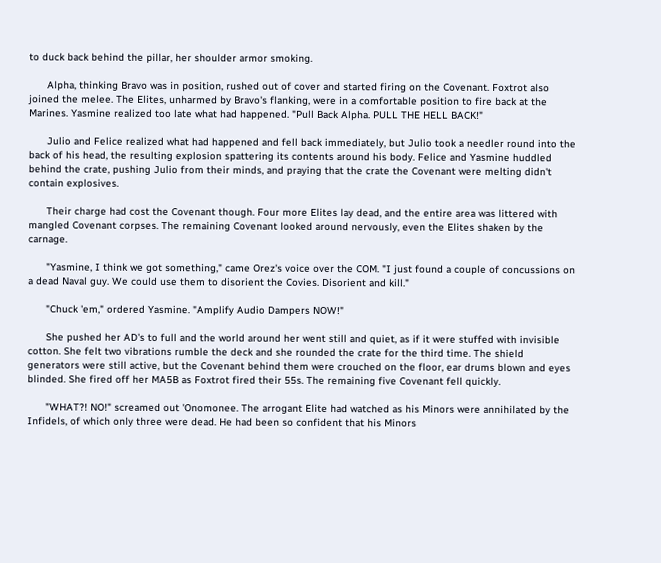to duck back behind the pillar, her shoulder armor smoking.

      Alpha, thinking Bravo was in position, rushed out of cover and started firing on the Covenant. Foxtrot also joined the melee. The Elites, unharmed by Bravo's flanking, were in a comfortable position to fire back at the Marines. Yasmine realized too late what had happened. "Pull Back Alpha. PULL THE HELL BACK!"

      Julio and Felice realized what had happened and fell back immediately, but Julio took a needler round into the back of his head, the resulting explosion spattering its contents around his body. Felice and Yasmine huddled behind the crate, pushing Julio from their minds, and praying that the crate the Covenant were melting didn't contain explosives.

      Their charge had cost the Covenant though. Four more Elites lay dead, and the entire area was littered with mangled Covenant corpses. The remaining Covenant looked around nervously, even the Elites shaken by the carnage.

      "Yasmine, I think we got something," came Orez's voice over the COM. "I just found a couple of concussions on a dead Naval guy. We could use them to disorient the Covies. Disorient and kill."

      "Chuck 'em," ordered Yasmine. "Amplify Audio Dampers NOW!"

      She pushed her AD's to full and the world around her went still and quiet, as if it were stuffed with invisible cotton. She felt two vibrations rumble the deck and she rounded the crate for the third time. The shield generators were still active, but the Covenant behind them were crouched on the floor, ear drums blown and eyes blinded. She fired off her MA5B as Foxtrot fired their 55s. The remaining five Covenant fell quickly.

      "WHAT?! NO!" screamed out 'Onomonee. The arrogant Elite had watched as his Minors were annihilated by the Infidels, of which only three were dead. He had been so confident that his Minors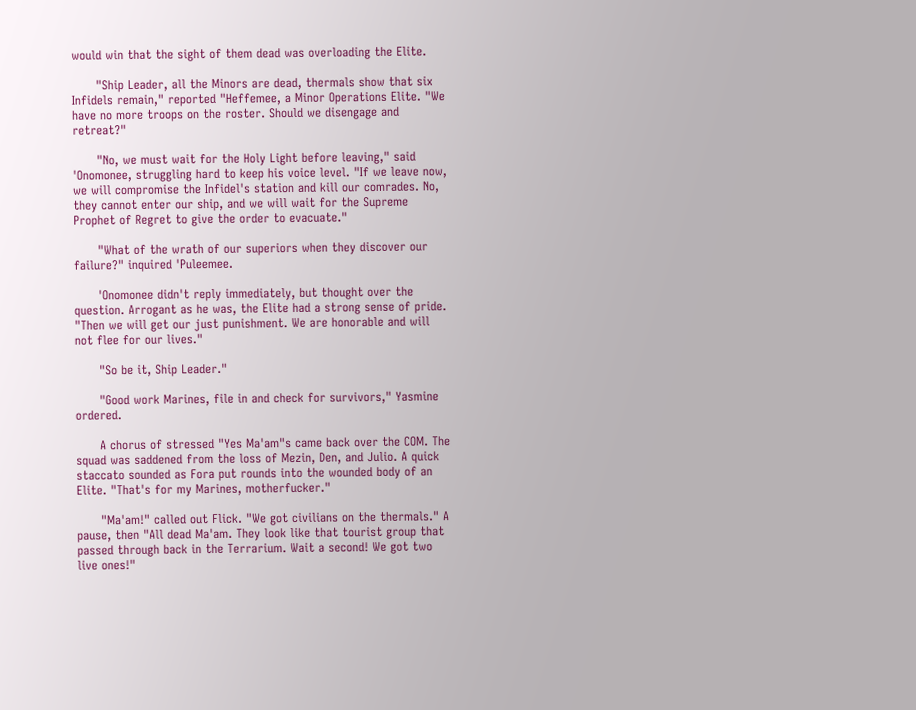would win that the sight of them dead was overloading the Elite.

      "Ship Leader, all the Minors are dead, thermals show that six Infidels remain," reported "Heffemee, a Minor Operations Elite. "We have no more troops on the roster. Should we disengage and retreat?"

      "No, we must wait for the Holy Light before leaving," said 'Onomonee, struggling hard to keep his voice level. "If we leave now, we will compromise the Infidel's station and kill our comrades. No, they cannot enter our ship, and we will wait for the Supreme Prophet of Regret to give the order to evacuate."

      "What of the wrath of our superiors when they discover our failure?" inquired 'Puleemee.

      'Onomonee didn't reply immediately, but thought over the question. Arrogant as he was, the Elite had a strong sense of pride. "Then we will get our just punishment. We are honorable and will not flee for our lives."

      "So be it, Ship Leader."

      "Good work Marines, file in and check for survivors," Yasmine ordered.

      A chorus of stressed "Yes Ma'am"s came back over the COM. The squad was saddened from the loss of Mezin, Den, and Julio. A quick staccato sounded as Fora put rounds into the wounded body of an Elite. "That's for my Marines, motherfucker."

      "Ma'am!" called out Flick. "We got civilians on the thermals." A pause, then "All dead Ma'am. They look like that tourist group that passed through back in the Terrarium. Wait a second! We got two live ones!"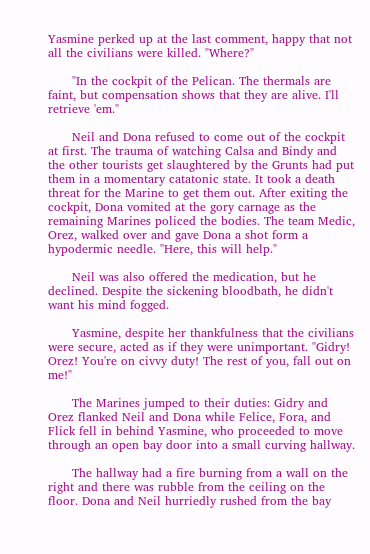Yasmine perked up at the last comment, happy that not all the civilians were killed. "Where?"

      "In the cockpit of the Pelican. The thermals are faint, but compensation shows that they are alive. I'll retrieve 'em."

      Neil and Dona refused to come out of the cockpit at first. The trauma of watching Calsa and Bindy and the other tourists get slaughtered by the Grunts had put them in a momentary catatonic state. It took a death threat for the Marine to get them out. After exiting the cockpit, Dona vomited at the gory carnage as the remaining Marines policed the bodies. The team Medic, Orez, walked over and gave Dona a shot form a hypodermic needle. "Here, this will help."

      Neil was also offered the medication, but he declined. Despite the sickening bloodbath, he didn't want his mind fogged.

      Yasmine, despite her thankfulness that the civilians were secure, acted as if they were unimportant. "Gidry! Orez! You're on civvy duty! The rest of you, fall out on me!"

      The Marines jumped to their duties: Gidry and Orez flanked Neil and Dona while Felice, Fora, and Flick fell in behind Yasmine, who proceeded to move through an open bay door into a small curving hallway.

      The hallway had a fire burning from a wall on the right and there was rubble from the ceiling on the floor. Dona and Neil hurriedly rushed from the bay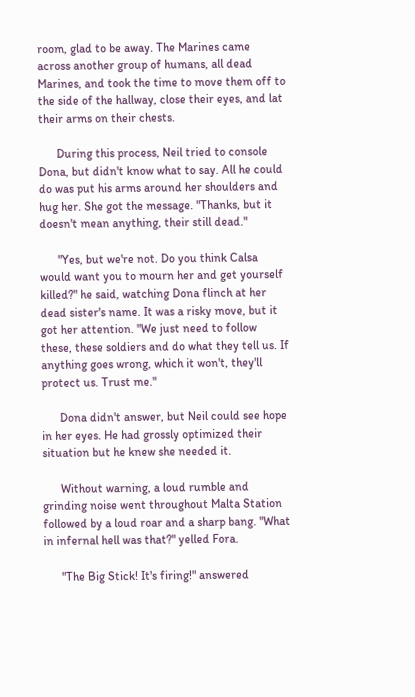room, glad to be away. The Marines came across another group of humans, all dead Marines, and took the time to move them off to the side of the hallway, close their eyes, and lat their arms on their chests.

      During this process, Neil tried to console Dona, but didn't know what to say. All he could do was put his arms around her shoulders and hug her. She got the message. "Thanks, but it doesn't mean anything, their still dead."

      "Yes, but we're not. Do you think Calsa would want you to mourn her and get yourself killed?" he said, watching Dona flinch at her dead sister's name. It was a risky move, but it got her attention. "We just need to follow these, these soldiers and do what they tell us. If anything goes wrong, which it won't, they'll protect us. Trust me."

      Dona didn't answer, but Neil could see hope in her eyes. He had grossly optimized their situation but he knew she needed it.

      Without warning, a loud rumble and grinding noise went throughout Malta Station followed by a loud roar and a sharp bang. "What in infernal hell was that?" yelled Fora.

      "The Big Stick! It's firing!" answered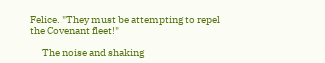Felice. "They must be attempting to repel the Covenant fleet!"

      The noise and shaking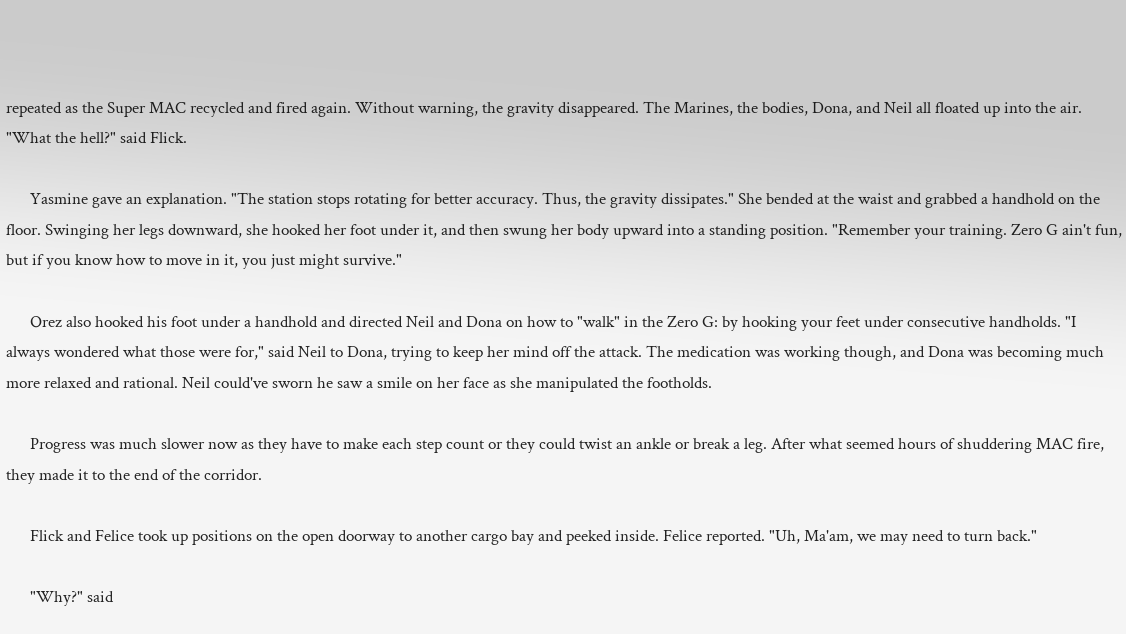repeated as the Super MAC recycled and fired again. Without warning, the gravity disappeared. The Marines, the bodies, Dona, and Neil all floated up into the air. "What the hell?" said Flick.

      Yasmine gave an explanation. "The station stops rotating for better accuracy. Thus, the gravity dissipates." She bended at the waist and grabbed a handhold on the floor. Swinging her legs downward, she hooked her foot under it, and then swung her body upward into a standing position. "Remember your training. Zero G ain't fun, but if you know how to move in it, you just might survive."

      Orez also hooked his foot under a handhold and directed Neil and Dona on how to "walk" in the Zero G: by hooking your feet under consecutive handholds. "I always wondered what those were for," said Neil to Dona, trying to keep her mind off the attack. The medication was working though, and Dona was becoming much more relaxed and rational. Neil could've sworn he saw a smile on her face as she manipulated the footholds.

      Progress was much slower now as they have to make each step count or they could twist an ankle or break a leg. After what seemed hours of shuddering MAC fire, they made it to the end of the corridor.

      Flick and Felice took up positions on the open doorway to another cargo bay and peeked inside. Felice reported. "Uh, Ma'am, we may need to turn back."

      "Why?" said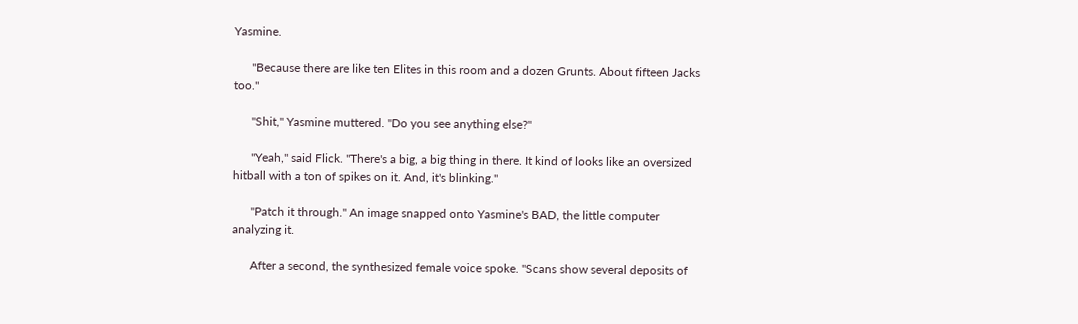Yasmine.

      "Because there are like ten Elites in this room and a dozen Grunts. About fifteen Jacks too."

      "Shit," Yasmine muttered. "Do you see anything else?"

      "Yeah," said Flick. "There's a big, a big thing in there. It kind of looks like an oversized hitball with a ton of spikes on it. And, it's blinking."

      "Patch it through." An image snapped onto Yasmine's BAD, the little computer analyzing it.

      After a second, the synthesized female voice spoke. "Scans show several deposits of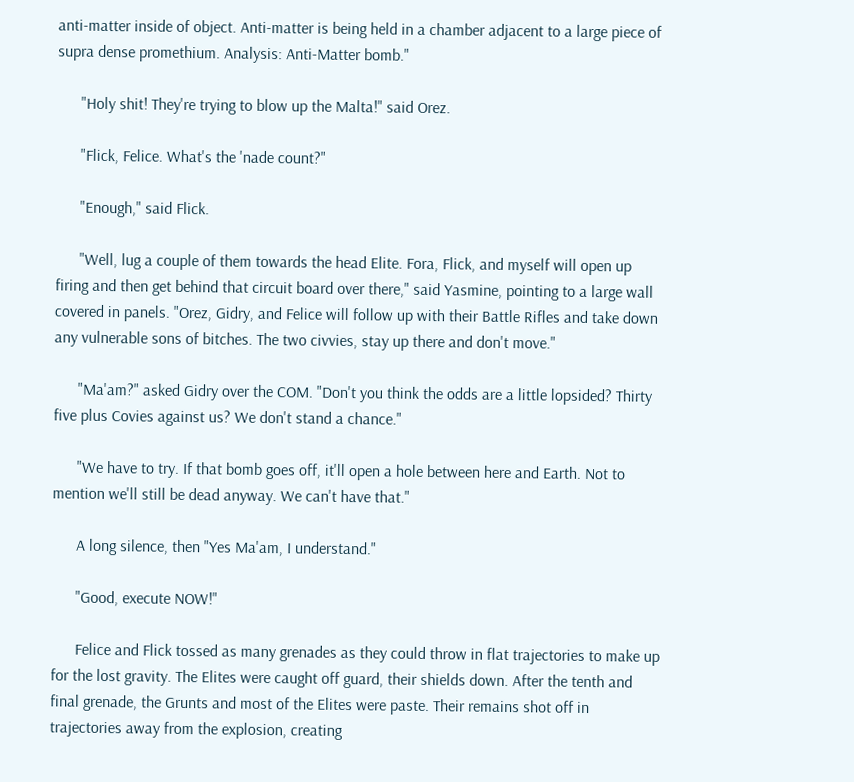anti-matter inside of object. Anti-matter is being held in a chamber adjacent to a large piece of supra dense promethium. Analysis: Anti-Matter bomb."

      "Holy shit! They're trying to blow up the Malta!" said Orez.

      "Flick, Felice. What's the 'nade count?"

      "Enough," said Flick.

      "Well, lug a couple of them towards the head Elite. Fora, Flick, and myself will open up firing and then get behind that circuit board over there," said Yasmine, pointing to a large wall covered in panels. "Orez, Gidry, and Felice will follow up with their Battle Rifles and take down any vulnerable sons of bitches. The two civvies, stay up there and don't move."

      "Ma'am?" asked Gidry over the COM. "Don't you think the odds are a little lopsided? Thirty five plus Covies against us? We don't stand a chance."

      "We have to try. If that bomb goes off, it'll open a hole between here and Earth. Not to mention we'll still be dead anyway. We can't have that."

      A long silence, then "Yes Ma'am, I understand."

      "Good, execute NOW!"

      Felice and Flick tossed as many grenades as they could throw in flat trajectories to make up for the lost gravity. The Elites were caught off guard, their shields down. After the tenth and final grenade, the Grunts and most of the Elites were paste. Their remains shot off in trajectories away from the explosion, creating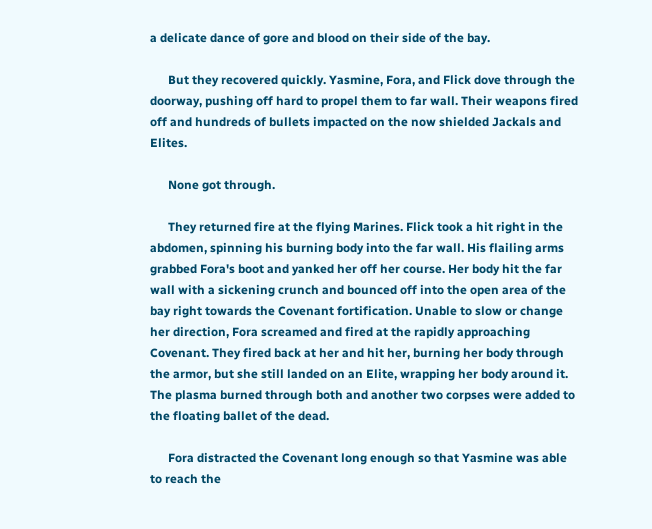a delicate dance of gore and blood on their side of the bay.

      But they recovered quickly. Yasmine, Fora, and Flick dove through the doorway, pushing off hard to propel them to far wall. Their weapons fired off and hundreds of bullets impacted on the now shielded Jackals and Elites.

      None got through.

      They returned fire at the flying Marines. Flick took a hit right in the abdomen, spinning his burning body into the far wall. His flailing arms grabbed Fora's boot and yanked her off her course. Her body hit the far wall with a sickening crunch and bounced off into the open area of the bay right towards the Covenant fortification. Unable to slow or change her direction, Fora screamed and fired at the rapidly approaching Covenant. They fired back at her and hit her, burning her body through the armor, but she still landed on an Elite, wrapping her body around it. The plasma burned through both and another two corpses were added to the floating ballet of the dead.

      Fora distracted the Covenant long enough so that Yasmine was able to reach the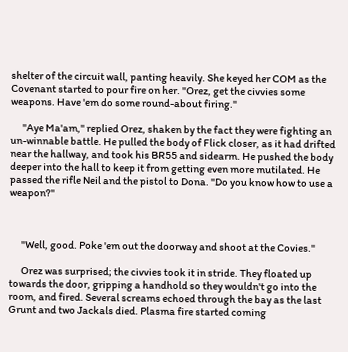shelter of the circuit wall, panting heavily. She keyed her COM as the Covenant started to pour fire on her. "Orez, get the civvies some weapons. Have 'em do some round-about firing."

      "Aye Ma'am," replied Orez, shaken by the fact they were fighting an un-winnable battle. He pulled the body of Flick closer, as it had drifted near the hallway, and took his BR55 and sidearm. He pushed the body deeper into the hall to keep it from getting even more mutilated. He passed the rifle Neil and the pistol to Dona. "Do you know how to use a weapon?"



      "Well, good. Poke 'em out the doorway and shoot at the Covies."

      Orez was surprised; the civvies took it in stride. They floated up towards the door, gripping a handhold so they wouldn't go into the room, and fired. Several screams echoed through the bay as the last Grunt and two Jackals died. Plasma fire started coming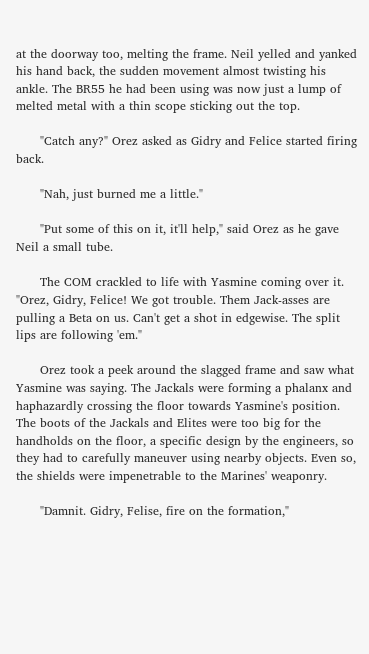at the doorway too, melting the frame. Neil yelled and yanked his hand back, the sudden movement almost twisting his ankle. The BR55 he had been using was now just a lump of melted metal with a thin scope sticking out the top.

      "Catch any?" Orez asked as Gidry and Felice started firing back.

      "Nah, just burned me a little."

      "Put some of this on it, it'll help," said Orez as he gave Neil a small tube.

      The COM crackled to life with Yasmine coming over it. "Orez, Gidry, Felice! We got trouble. Them Jack-asses are pulling a Beta on us. Can't get a shot in edgewise. The split lips are following 'em."

      Orez took a peek around the slagged frame and saw what Yasmine was saying. The Jackals were forming a phalanx and haphazardly crossing the floor towards Yasmine's position. The boots of the Jackals and Elites were too big for the handholds on the floor, a specific design by the engineers, so they had to carefully maneuver using nearby objects. Even so, the shields were impenetrable to the Marines' weaponry.

      "Damnit. Gidry, Felise, fire on the formation,"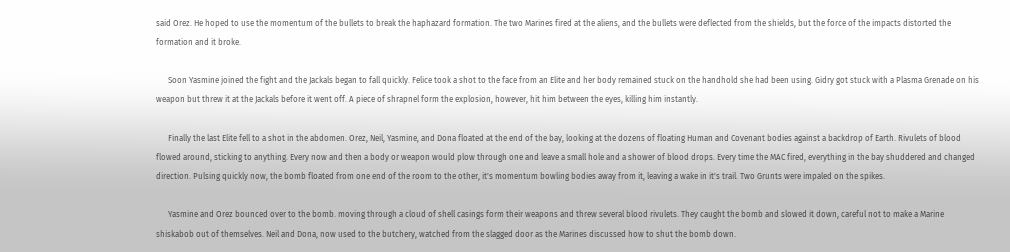said Orez. He hoped to use the momentum of the bullets to break the haphazard formation. The two Marines fired at the aliens, and the bullets were deflected from the shields, but the force of the impacts distorted the formation and it broke.

      Soon Yasmine joined the fight and the Jackals began to fall quickly. Felice took a shot to the face from an Elite and her body remained stuck on the handhold she had been using. Gidry got stuck with a Plasma Grenade on his weapon but threw it at the Jackals before it went off. A piece of shrapnel form the explosion, however, hit him between the eyes, killing him instantly.

      Finally the last Elite fell to a shot in the abdomen. Orez, Neil, Yasmine, and Dona floated at the end of the bay, looking at the dozens of floating Human and Covenant bodies against a backdrop of Earth. Rivulets of blood flowed around, sticking to anything. Every now and then a body or weapon would plow through one and leave a small hole and a shower of blood drops. Every time the MAC fired, everything in the bay shuddered and changed direction. Pulsing quickly now, the bomb floated from one end of the room to the other, it's momentum bowling bodies away from it, leaving a wake in it's trail. Two Grunts were impaled on the spikes.

      Yasmine and Orez bounced over to the bomb. moving through a cloud of shell casings form their weapons and threw several blood rivulets. They caught the bomb and slowed it down, careful not to make a Marine shiskabob out of themselves. Neil and Dona, now used to the butchery, watched from the slagged door as the Marines discussed how to shut the bomb down.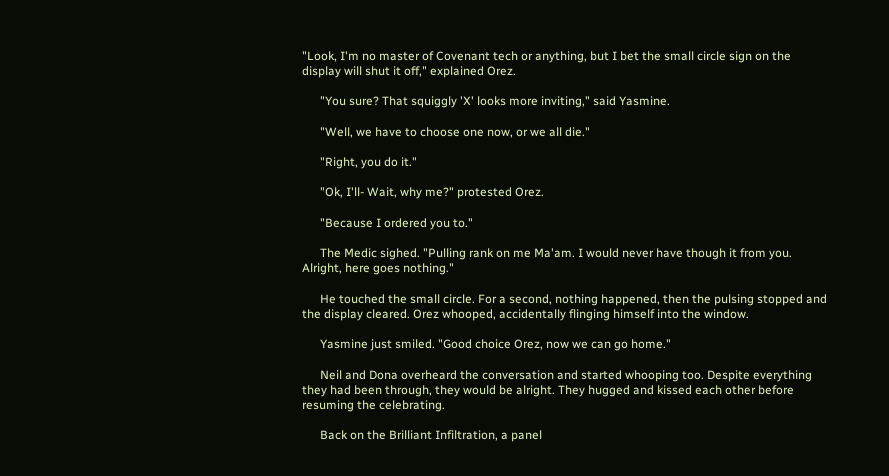"Look, I'm no master of Covenant tech or anything, but I bet the small circle sign on the display will shut it off," explained Orez.

      "You sure? That squiggly 'X' looks more inviting," said Yasmine.

      "Well, we have to choose one now, or we all die."

      "Right, you do it."

      "Ok, I'll- Wait, why me?" protested Orez.

      "Because I ordered you to."

      The Medic sighed. "Pulling rank on me Ma'am. I would never have though it from you. Alright, here goes nothing."

      He touched the small circle. For a second, nothing happened, then the pulsing stopped and the display cleared. Orez whooped, accidentally flinging himself into the window.

      Yasmine just smiled. "Good choice Orez, now we can go home."

      Neil and Dona overheard the conversation and started whooping too. Despite everything they had been through, they would be alright. They hugged and kissed each other before resuming the celebrating.

      Back on the Brilliant Infiltration, a panel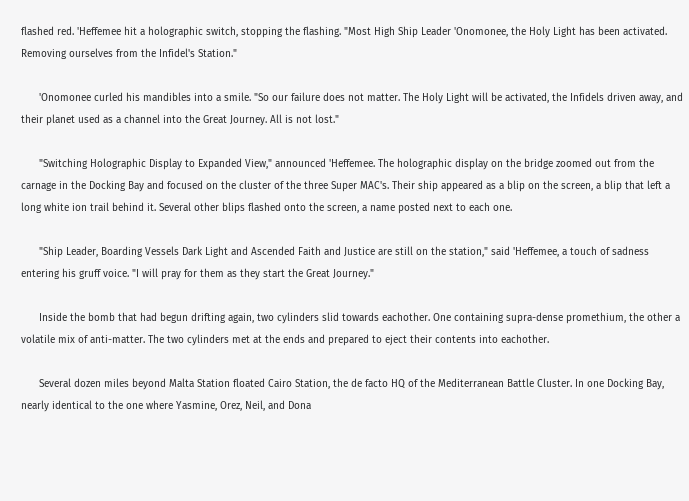flashed red. 'Heffemee hit a holographic switch, stopping the flashing. "Most High Ship Leader 'Onomonee, the Holy Light has been activated. Removing ourselves from the Infidel's Station."

      'Onomonee curled his mandibles into a smile. "So our failure does not matter. The Holy Light will be activated, the Infidels driven away, and their planet used as a channel into the Great Journey. All is not lost."

      "Switching Holographic Display to Expanded View," announced 'Heffemee. The holographic display on the bridge zoomed out from the carnage in the Docking Bay and focused on the cluster of the three Super MAC's. Their ship appeared as a blip on the screen, a blip that left a long white ion trail behind it. Several other blips flashed onto the screen, a name posted next to each one.

      "Ship Leader, Boarding Vessels Dark Light and Ascended Faith and Justice are still on the station," said 'Heffemee, a touch of sadness entering his gruff voice. "I will pray for them as they start the Great Journey."

      Inside the bomb that had begun drifting again, two cylinders slid towards eachother. One containing supra-dense promethium, the other a volatile mix of anti-matter. The two cylinders met at the ends and prepared to eject their contents into eachother.

      Several dozen miles beyond Malta Station floated Cairo Station, the de facto HQ of the Mediterranean Battle Cluster. In one Docking Bay, nearly identical to the one where Yasmine, Orez, Neil, and Dona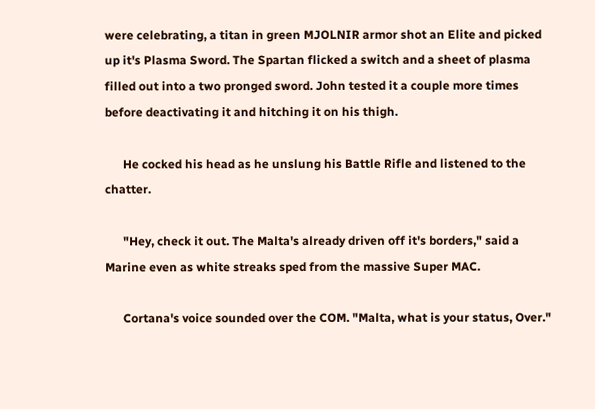were celebrating, a titan in green MJOLNIR armor shot an Elite and picked up it's Plasma Sword. The Spartan flicked a switch and a sheet of plasma filled out into a two pronged sword. John tested it a couple more times before deactivating it and hitching it on his thigh.

      He cocked his head as he unslung his Battle Rifle and listened to the chatter.

      "Hey, check it out. The Malta's already driven off it's borders," said a Marine even as white streaks sped from the massive Super MAC.

      Cortana's voice sounded over the COM. "Malta, what is your status, Over."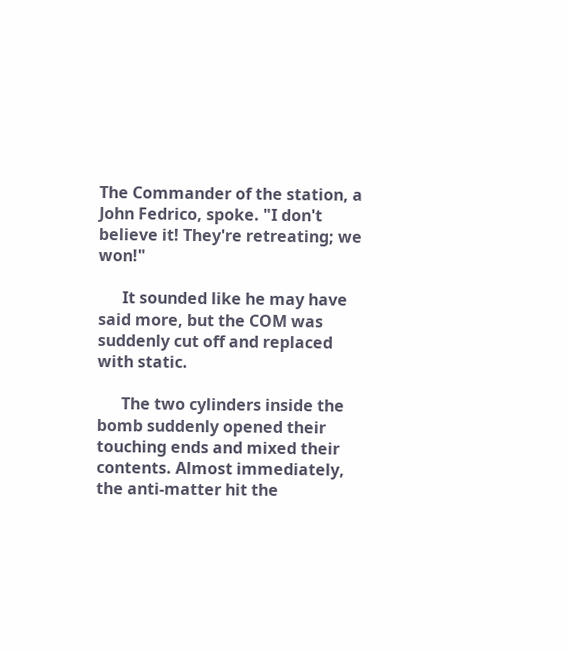The Commander of the station, a John Fedrico, spoke. "I don't believe it! They're retreating; we won!"

      It sounded like he may have said more, but the COM was suddenly cut off and replaced with static.

      The two cylinders inside the bomb suddenly opened their touching ends and mixed their contents. Almost immediately, the anti-matter hit the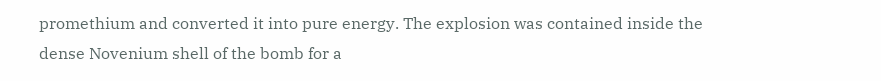promethium and converted it into pure energy. The explosion was contained inside the dense Novenium shell of the bomb for a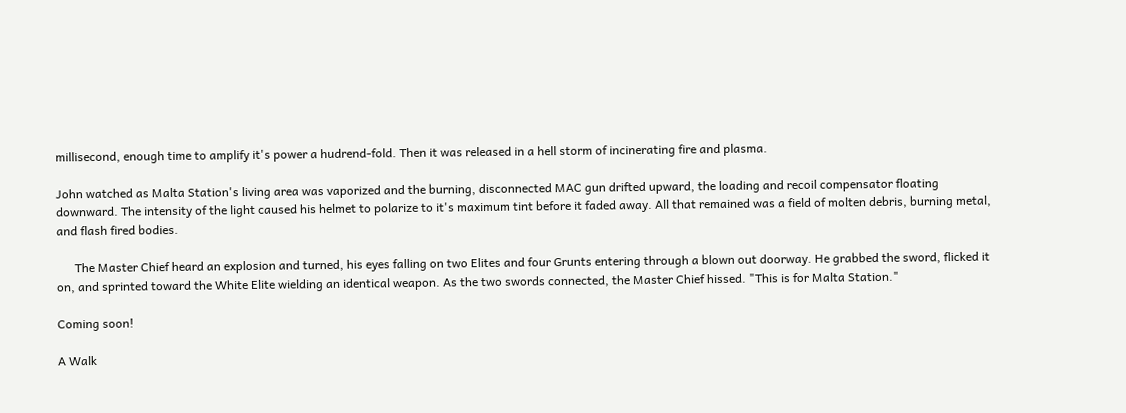millisecond, enough time to amplify it's power a hudrend-fold. Then it was released in a hell storm of incinerating fire and plasma.

John watched as Malta Station's living area was vaporized and the burning, disconnected MAC gun drifted upward, the loading and recoil compensator floating downward. The intensity of the light caused his helmet to polarize to it's maximum tint before it faded away. All that remained was a field of molten debris, burning metal, and flash fired bodies.

      The Master Chief heard an explosion and turned, his eyes falling on two Elites and four Grunts entering through a blown out doorway. He grabbed the sword, flicked it on, and sprinted toward the White Elite wielding an identical weapon. As the two swords connected, the Master Chief hissed. "This is for Malta Station."

Coming soon!

A Walk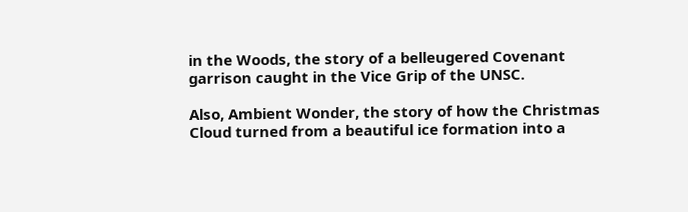in the Woods, the story of a belleugered Covenant garrison caught in the Vice Grip of the UNSC.

Also, Ambient Wonder, the story of how the Christmas Cloud turned from a beautiful ice formation into a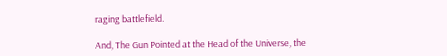raging battlefield.

And, The Gun Pointed at the Head of the Universe, the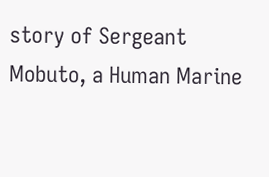story of Sergeant Mobuto, a Human Marine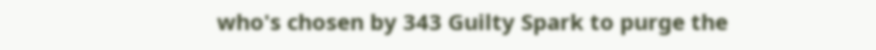who's chosen by 343 Guilty Spark to purge the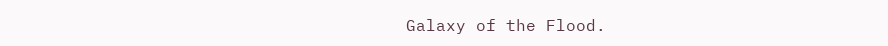Galaxy of the Flood.